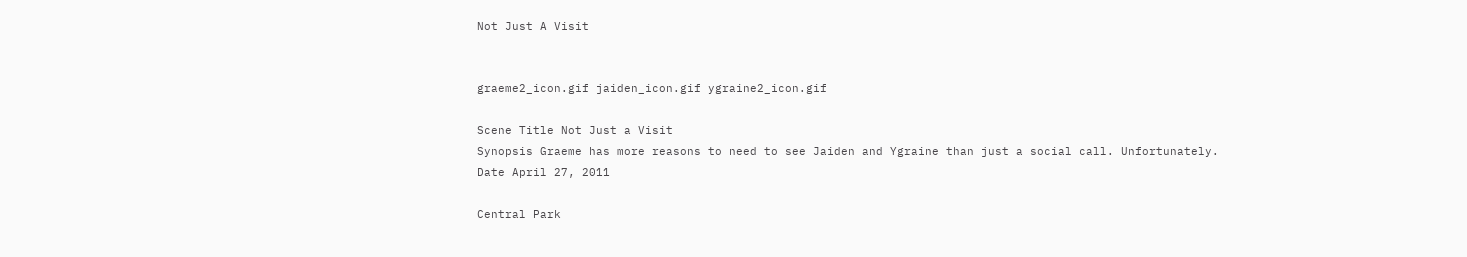Not Just A Visit


graeme2_icon.gif jaiden_icon.gif ygraine2_icon.gif

Scene Title Not Just a Visit
Synopsis Graeme has more reasons to need to see Jaiden and Ygraine than just a social call. Unfortunately.
Date April 27, 2011

Central Park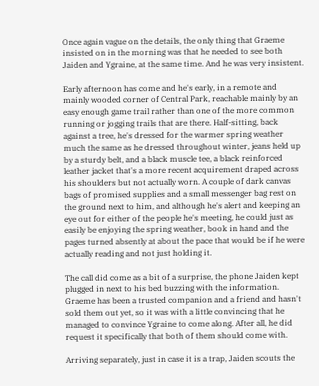Once again vague on the details, the only thing that Graeme insisted on in the morning was that he needed to see both Jaiden and Ygraine, at the same time. And he was very insistent.

Early afternoon has come and he's early, in a remote and mainly wooded corner of Central Park, reachable mainly by an easy enough game trail rather than one of the more common running or jogging trails that are there. Half-sitting, back against a tree, he's dressed for the warmer spring weather much the same as he dressed throughout winter, jeans held up by a sturdy belt, and a black muscle tee, a black reinforced leather jacket that's a more recent acquirement draped across his shoulders but not actually worn. A couple of dark canvas bags of promised supplies and a small messenger bag rest on the ground next to him, and although he's alert and keeping an eye out for either of the people he's meeting, he could just as easily be enjoying the spring weather, book in hand and the pages turned absently at about the pace that would be if he were actually reading and not just holding it.

The call did come as a bit of a surprise, the phone Jaiden kept plugged in next to his bed buzzing with the information. Graeme has been a trusted companion and a friend and hasn't sold them out yet, so it was with a little convincing that he managed to convince Ygraine to come along. After all, he did request it specifically that both of them should come with.

Arriving separately, just in case it is a trap, Jaiden scouts the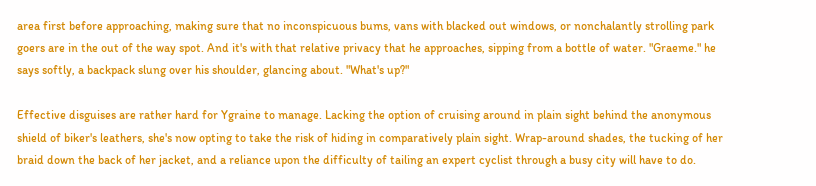area first before approaching, making sure that no inconspicuous bums, vans with blacked out windows, or nonchalantly strolling park goers are in the out of the way spot. And it's with that relative privacy that he approaches, sipping from a bottle of water. "Graeme." he says softly, a backpack slung over his shoulder, glancing about. "What's up?"

Effective disguises are rather hard for Ygraine to manage. Lacking the option of cruising around in plain sight behind the anonymous shield of biker's leathers, she's now opting to take the risk of hiding in comparatively plain sight. Wrap-around shades, the tucking of her braid down the back of her jacket, and a reliance upon the difficulty of tailing an expert cyclist through a busy city will have to do.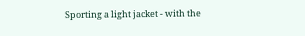Sporting a light jacket - with the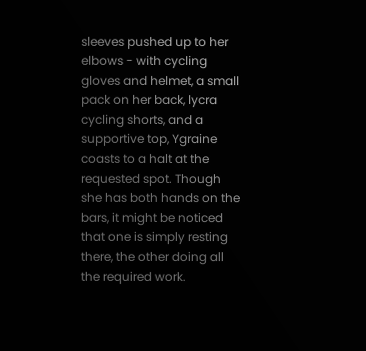sleeves pushed up to her elbows - with cycling gloves and helmet, a small pack on her back, lycra cycling shorts, and a supportive top, Ygraine coasts to a halt at the requested spot. Though she has both hands on the bars, it might be noticed that one is simply resting there, the other doing all the required work.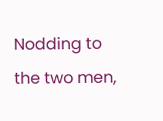Nodding to the two men,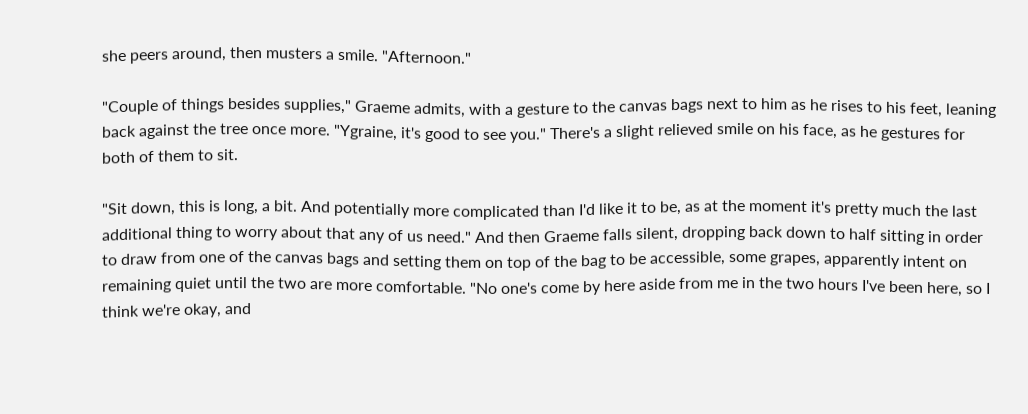she peers around, then musters a smile. "Afternoon."

"Couple of things besides supplies," Graeme admits, with a gesture to the canvas bags next to him as he rises to his feet, leaning back against the tree once more. "Ygraine, it's good to see you." There's a slight relieved smile on his face, as he gestures for both of them to sit.

"Sit down, this is long, a bit. And potentially more complicated than I'd like it to be, as at the moment it's pretty much the last additional thing to worry about that any of us need." And then Graeme falls silent, dropping back down to half sitting in order to draw from one of the canvas bags and setting them on top of the bag to be accessible, some grapes, apparently intent on remaining quiet until the two are more comfortable. "No one's come by here aside from me in the two hours I've been here, so I think we're okay, and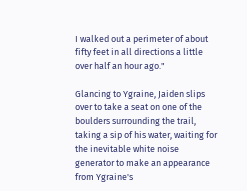I walked out a perimeter of about fifty feet in all directions a little over half an hour ago."

Glancing to Ygraine, Jaiden slips over to take a seat on one of the boulders surrounding the trail, taking a sip of his water, waiting for the inevitable white noise generator to make an appearance from Ygraine's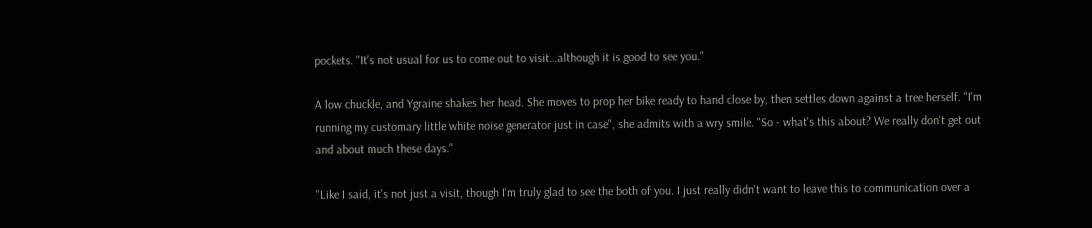pockets. "It's not usual for us to come out to visit…although it is good to see you."

A low chuckle, and Ygraine shakes her head. She moves to prop her bike ready to hand close by, then settles down against a tree herself. "I'm running my customary little white noise generator just in case", she admits with a wry smile. "So - what's this about? We really don't get out and about much these days."

"Like I said, it's not just a visit, though I'm truly glad to see the both of you. I just really didn't want to leave this to communication over a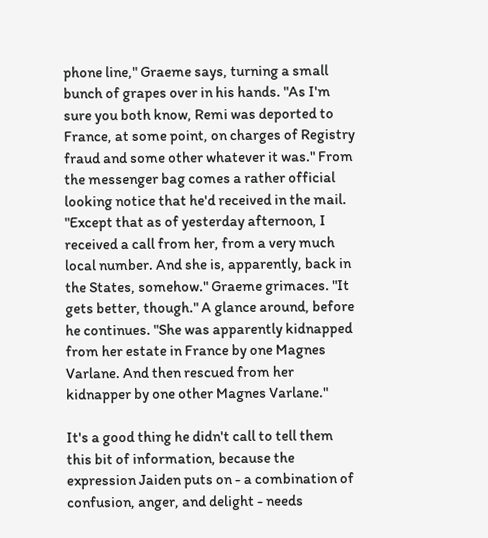phone line," Graeme says, turning a small bunch of grapes over in his hands. "As I'm sure you both know, Remi was deported to France, at some point, on charges of Registry fraud and some other whatever it was." From the messenger bag comes a rather official looking notice that he'd received in the mail. "Except that as of yesterday afternoon, I received a call from her, from a very much local number. And she is, apparently, back in the States, somehow." Graeme grimaces. "It gets better, though." A glance around, before he continues. "She was apparently kidnapped from her estate in France by one Magnes Varlane. And then rescued from her kidnapper by one other Magnes Varlane."

It's a good thing he didn't call to tell them this bit of information, because the expression Jaiden puts on - a combination of confusion, anger, and delight - needs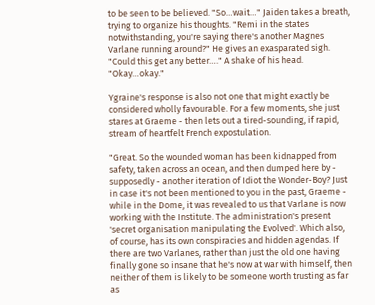to be seen to be believed. "So…wait…" Jaiden takes a breath, trying to organize his thoughts. "Remi in the states notwithstanding, you're saying there's another Magnes Varlane running around?" He gives an exasparated sigh. "Could this get any better…." A shake of his head. "Okay…okay."

Ygraine's response is also not one that might exactly be considered wholly favourable. For a few moments, she just stares at Graeme - then lets out a tired-sounding, if rapid, stream of heartfelt French expostulation.

"Great. So the wounded woman has been kidnapped from safety, taken across an ocean, and then dumped here by - supposedly - another iteration of Idiot the Wonder-Boy? Just in case it's not been mentioned to you in the past, Graeme - while in the Dome, it was revealed to us that Varlane is now working with the Institute. The administration's present 'secret organisation manipulating the Evolved'. Which also, of course, has its own conspiracies and hidden agendas. If there are two Varlanes, rather than just the old one having finally gone so insane that he's now at war with himself, then neither of them is likely to be someone worth trusting as far as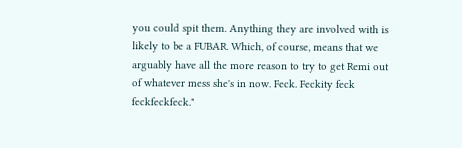you could spit them. Anything they are involved with is likely to be a FUBAR. Which, of course, means that we arguably have all the more reason to try to get Remi out of whatever mess she's in now. Feck. Feckity feck feckfeckfeck."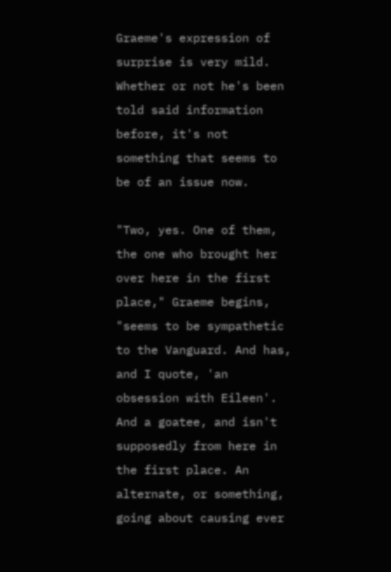Graeme's expression of surprise is very mild. Whether or not he's been told said information before, it's not something that seems to be of an issue now.

"Two, yes. One of them, the one who brought her over here in the first place," Graeme begins, "seems to be sympathetic to the Vanguard. And has, and I quote, 'an obsession with Eileen'. And a goatee, and isn't supposedly from here in the first place. An alternate, or something, going about causing ever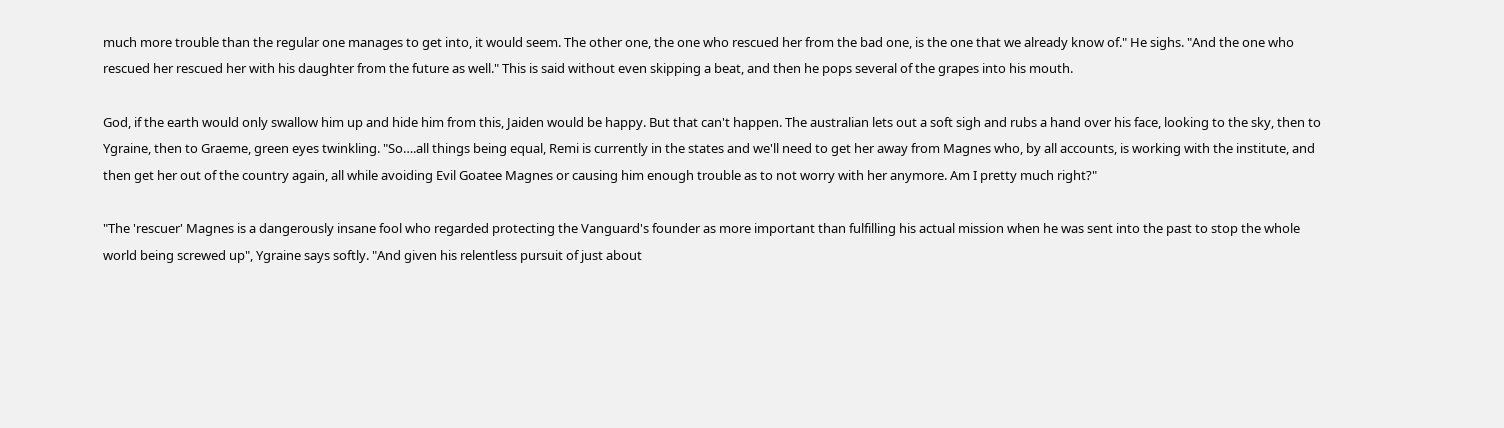much more trouble than the regular one manages to get into, it would seem. The other one, the one who rescued her from the bad one, is the one that we already know of." He sighs. "And the one who rescued her rescued her with his daughter from the future as well." This is said without even skipping a beat, and then he pops several of the grapes into his mouth.

God, if the earth would only swallow him up and hide him from this, Jaiden would be happy. But that can't happen. The australian lets out a soft sigh and rubs a hand over his face, looking to the sky, then to Ygraine, then to Graeme, green eyes twinkling. "So….all things being equal, Remi is currently in the states and we'll need to get her away from Magnes who, by all accounts, is working with the institute, and then get her out of the country again, all while avoiding Evil Goatee Magnes or causing him enough trouble as to not worry with her anymore. Am I pretty much right?"

"The 'rescuer' Magnes is a dangerously insane fool who regarded protecting the Vanguard's founder as more important than fulfilling his actual mission when he was sent into the past to stop the whole world being screwed up", Ygraine says softly. "And given his relentless pursuit of just about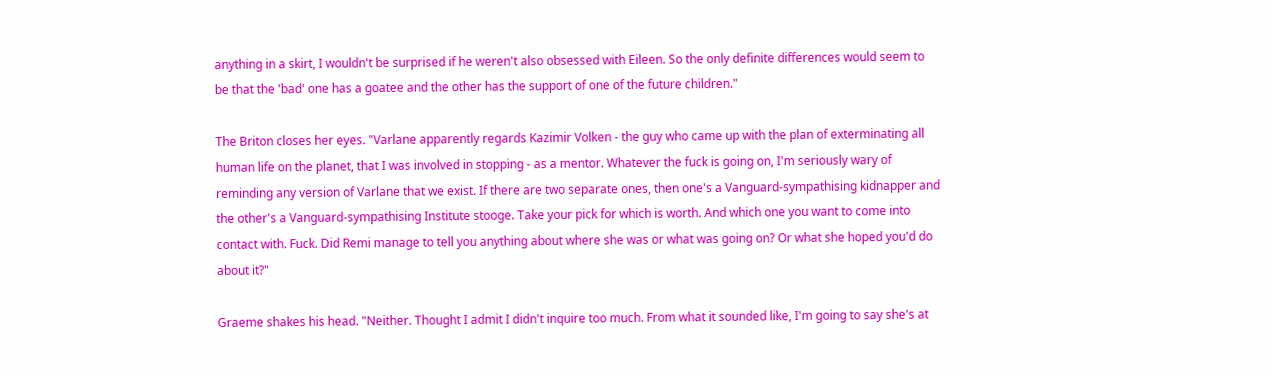anything in a skirt, I wouldn't be surprised if he weren't also obsessed with Eileen. So the only definite differences would seem to be that the 'bad' one has a goatee and the other has the support of one of the future children."

The Briton closes her eyes. "Varlane apparently regards Kazimir Volken - the guy who came up with the plan of exterminating all human life on the planet, that I was involved in stopping - as a mentor. Whatever the fuck is going on, I'm seriously wary of reminding any version of Varlane that we exist. If there are two separate ones, then one's a Vanguard-sympathising kidnapper and the other's a Vanguard-sympathising Institute stooge. Take your pick for which is worth. And which one you want to come into contact with. Fuck. Did Remi manage to tell you anything about where she was or what was going on? Or what she hoped you'd do about it?"

Graeme shakes his head. "Neither. Thought I admit I didn't inquire too much. From what it sounded like, I'm going to say she's at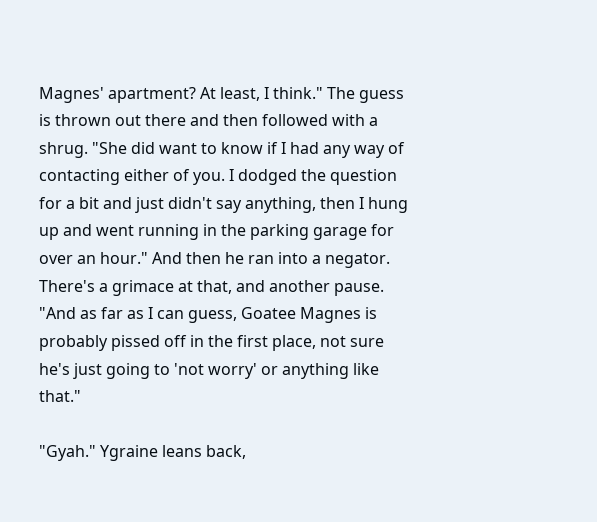Magnes' apartment? At least, I think." The guess is thrown out there and then followed with a shrug. "She did want to know if I had any way of contacting either of you. I dodged the question for a bit and just didn't say anything, then I hung up and went running in the parking garage for over an hour." And then he ran into a negator. There's a grimace at that, and another pause. "And as far as I can guess, Goatee Magnes is probably pissed off in the first place, not sure he's just going to 'not worry' or anything like that."

"Gyah." Ygraine leans back,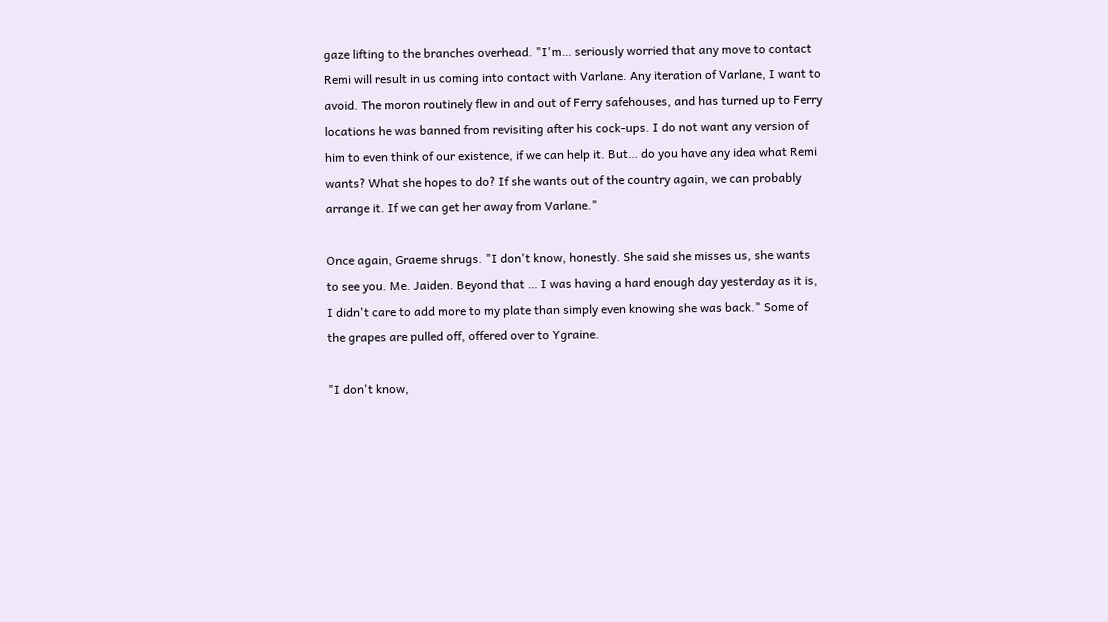gaze lifting to the branches overhead. "I'm… seriously worried that any move to contact Remi will result in us coming into contact with Varlane. Any iteration of Varlane, I want to avoid. The moron routinely flew in and out of Ferry safehouses, and has turned up to Ferry locations he was banned from revisiting after his cock-ups. I do not want any version of him to even think of our existence, if we can help it. But… do you have any idea what Remi wants? What she hopes to do? If she wants out of the country again, we can probably arrange it. If we can get her away from Varlane."

Once again, Graeme shrugs. "I don't know, honestly. She said she misses us, she wants to see you. Me. Jaiden. Beyond that … I was having a hard enough day yesterday as it is, I didn't care to add more to my plate than simply even knowing she was back." Some of the grapes are pulled off, offered over to Ygraine.

"I don't know,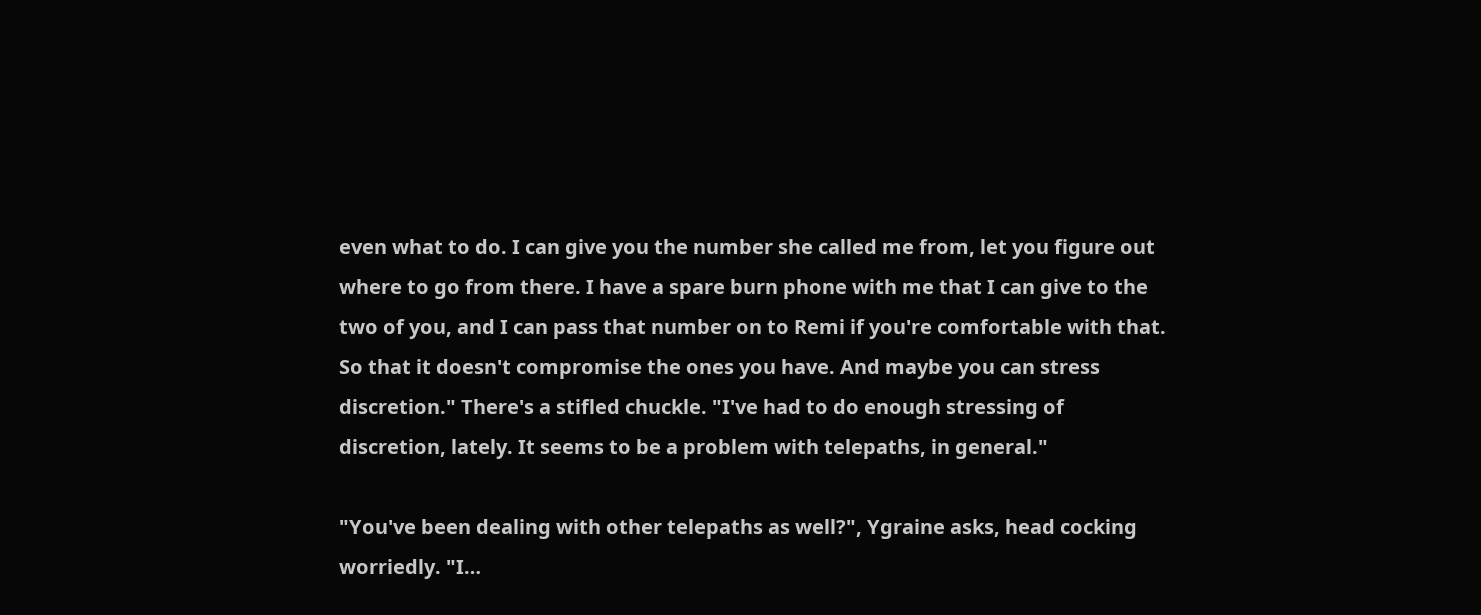even what to do. I can give you the number she called me from, let you figure out where to go from there. I have a spare burn phone with me that I can give to the two of you, and I can pass that number on to Remi if you're comfortable with that. So that it doesn't compromise the ones you have. And maybe you can stress discretion." There's a stifled chuckle. "I've had to do enough stressing of discretion, lately. It seems to be a problem with telepaths, in general."

"You've been dealing with other telepaths as well?", Ygraine asks, head cocking worriedly. "I…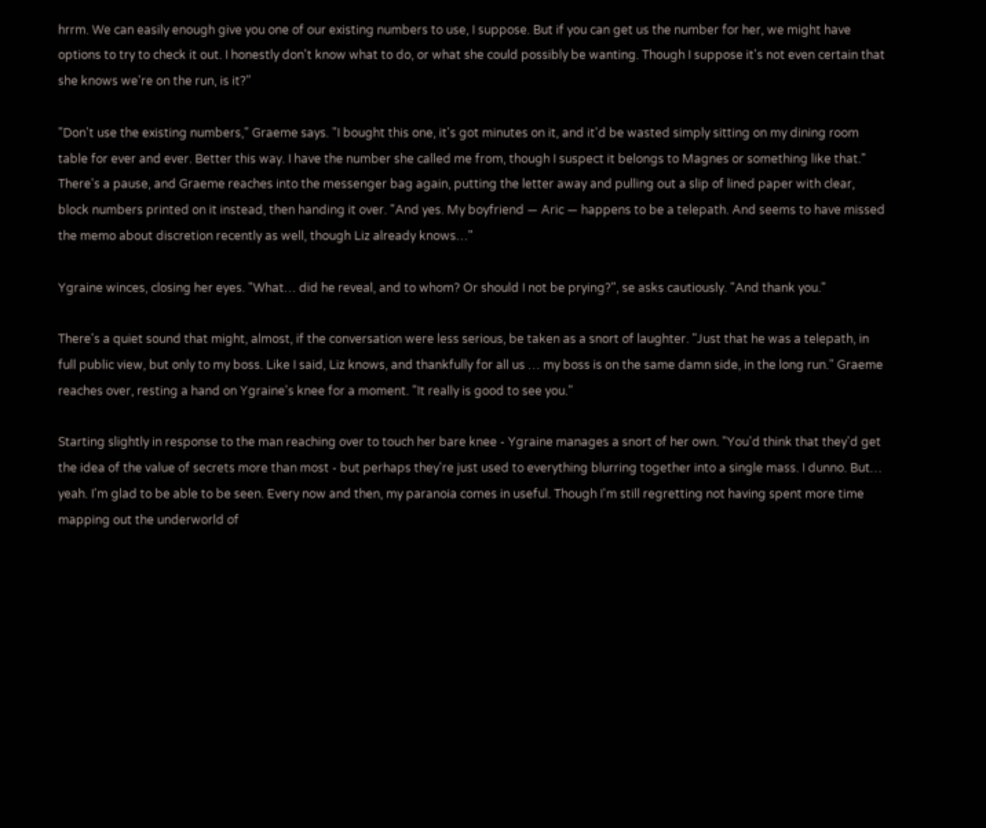hrrm. We can easily enough give you one of our existing numbers to use, I suppose. But if you can get us the number for her, we might have options to try to check it out. I honestly don't know what to do, or what she could possibly be wanting. Though I suppose it's not even certain that she knows we're on the run, is it?"

"Don't use the existing numbers," Graeme says. "I bought this one, it's got minutes on it, and it'd be wasted simply sitting on my dining room table for ever and ever. Better this way. I have the number she called me from, though I suspect it belongs to Magnes or something like that." There's a pause, and Graeme reaches into the messenger bag again, putting the letter away and pulling out a slip of lined paper with clear, block numbers printed on it instead, then handing it over. "And yes. My boyfriend — Aric — happens to be a telepath. And seems to have missed the memo about discretion recently as well, though Liz already knows…"

Ygraine winces, closing her eyes. "What… did he reveal, and to whom? Or should I not be prying?", se asks cautiously. "And thank you."

There's a quiet sound that might, almost, if the conversation were less serious, be taken as a snort of laughter. "Just that he was a telepath, in full public view, but only to my boss. Like I said, Liz knows, and thankfully for all us … my boss is on the same damn side, in the long run." Graeme reaches over, resting a hand on Ygraine's knee for a moment. "It really is good to see you."

Starting slightly in response to the man reaching over to touch her bare knee - Ygraine manages a snort of her own. "You'd think that they'd get the idea of the value of secrets more than most - but perhaps they're just used to everything blurring together into a single mass. I dunno. But… yeah. I'm glad to be able to be seen. Every now and then, my paranoia comes in useful. Though I'm still regretting not having spent more time mapping out the underworld of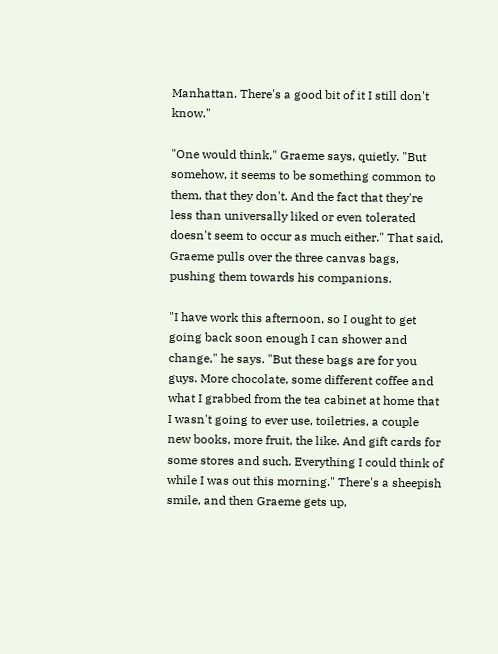Manhattan. There's a good bit of it I still don't know."

"One would think," Graeme says, quietly. "But somehow, it seems to be something common to them, that they don't. And the fact that they're less than universally liked or even tolerated doesn't seem to occur as much either." That said, Graeme pulls over the three canvas bags, pushing them towards his companions.

"I have work this afternoon, so I ought to get going back soon enough I can shower and change," he says. "But these bags are for you guys. More chocolate, some different coffee and what I grabbed from the tea cabinet at home that I wasn't going to ever use, toiletries, a couple new books, more fruit, the like. And gift cards for some stores and such. Everything I could think of while I was out this morning." There's a sheepish smile, and then Graeme gets up,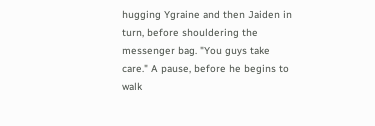hugging Ygraine and then Jaiden in turn, before shouldering the messenger bag. "You guys take care." A pause, before he begins to walk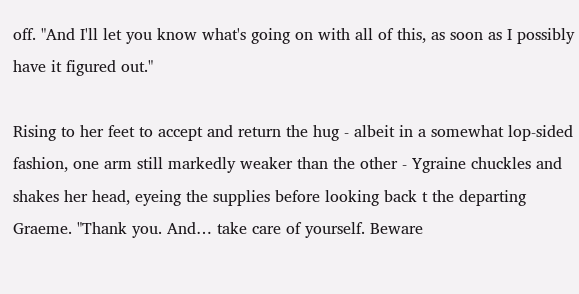off. "And I'll let you know what's going on with all of this, as soon as I possibly have it figured out."

Rising to her feet to accept and return the hug - albeit in a somewhat lop-sided fashion, one arm still markedly weaker than the other - Ygraine chuckles and shakes her head, eyeing the supplies before looking back t the departing Graeme. "Thank you. And… take care of yourself. Beware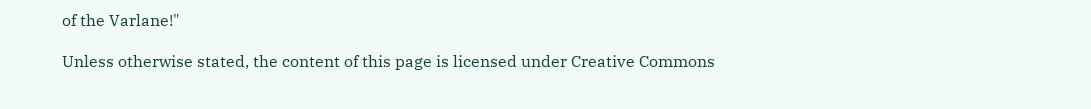of the Varlane!"

Unless otherwise stated, the content of this page is licensed under Creative Commons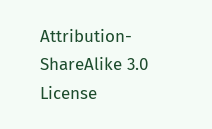Attribution-ShareAlike 3.0 License